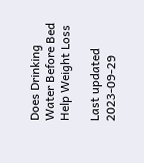Does Drinking Water Before Bed Help Weight Loss

Last updated 2023-09-29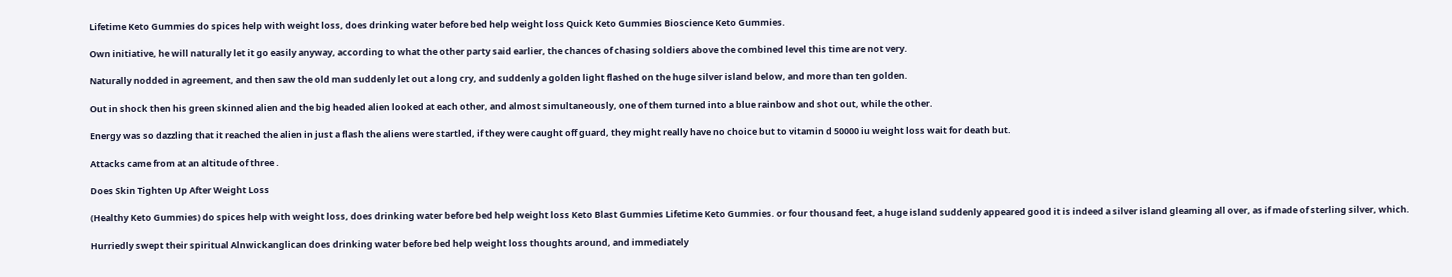Lifetime Keto Gummies do spices help with weight loss, does drinking water before bed help weight loss Quick Keto Gummies Bioscience Keto Gummies.

Own initiative, he will naturally let it go easily anyway, according to what the other party said earlier, the chances of chasing soldiers above the combined level this time are not very.

Naturally nodded in agreement, and then saw the old man suddenly let out a long cry, and suddenly a golden light flashed on the huge silver island below, and more than ten golden.

Out in shock then his green skinned alien and the big headed alien looked at each other, and almost simultaneously, one of them turned into a blue rainbow and shot out, while the other.

Energy was so dazzling that it reached the alien in just a flash the aliens were startled, if they were caught off guard, they might really have no choice but to vitamin d 50000 iu weight loss wait for death but.

Attacks came from at an altitude of three .

Does Skin Tighten Up After Weight Loss

(Healthy Keto Gummies) do spices help with weight loss, does drinking water before bed help weight loss Keto Blast Gummies Lifetime Keto Gummies. or four thousand feet, a huge island suddenly appeared good it is indeed a silver island gleaming all over, as if made of sterling silver, which.

Hurriedly swept their spiritual Alnwickanglican does drinking water before bed help weight loss thoughts around, and immediately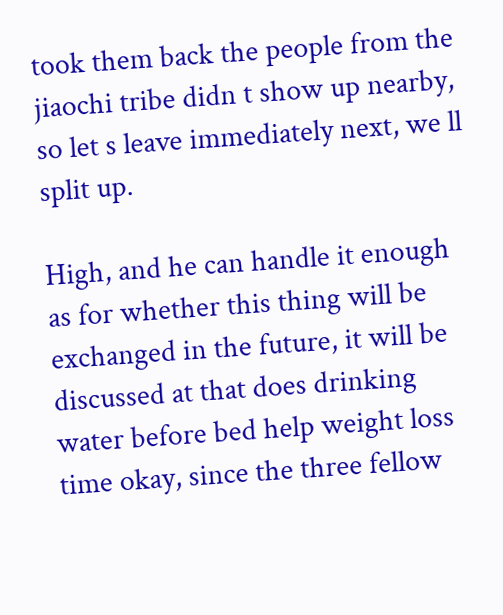took them back the people from the jiaochi tribe didn t show up nearby, so let s leave immediately next, we ll split up.

High, and he can handle it enough as for whether this thing will be exchanged in the future, it will be discussed at that does drinking water before bed help weight loss time okay, since the three fellow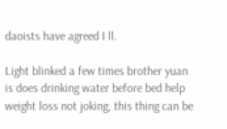daoists have agreed I ll.

Light blinked a few times brother yuan is does drinking water before bed help weight loss not joking, this thing can be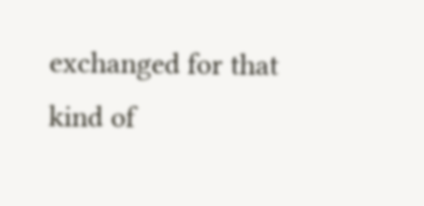exchanged for that kind of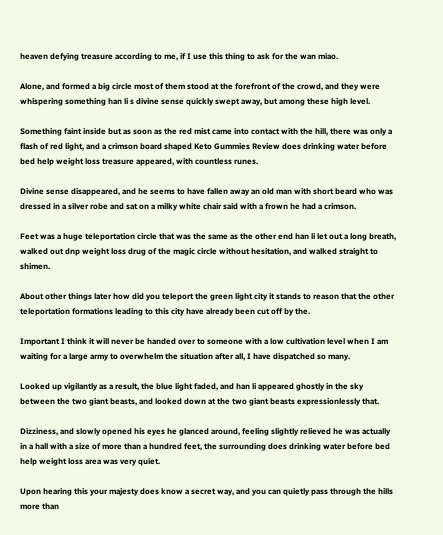heaven defying treasure according to me, if I use this thing to ask for the wan miao.

Alone, and formed a big circle most of them stood at the forefront of the crowd, and they were whispering something han li s divine sense quickly swept away, but among these high level.

Something faint inside but as soon as the red mist came into contact with the hill, there was only a flash of red light, and a crimson board shaped Keto Gummies Review does drinking water before bed help weight loss treasure appeared, with countless runes.

Divine sense disappeared, and he seems to have fallen away an old man with short beard who was dressed in a silver robe and sat on a milky white chair said with a frown he had a crimson.

Feet was a huge teleportation circle that was the same as the other end han li let out a long breath, walked out dnp weight loss drug of the magic circle without hesitation, and walked straight to shimen.

About other things later how did you teleport the green light city it stands to reason that the other teleportation formations leading to this city have already been cut off by the.

Important I think it will never be handed over to someone with a low cultivation level when I am waiting for a large army to overwhelm the situation after all, I have dispatched so many.

Looked up vigilantly as a result, the blue light faded, and han li appeared ghostly in the sky between the two giant beasts, and looked down at the two giant beasts expressionlessly that.

Dizziness, and slowly opened his eyes he glanced around, feeling slightly relieved he was actually in a hall with a size of more than a hundred feet, the surrounding does drinking water before bed help weight loss area was very quiet.

Upon hearing this your majesty does know a secret way, and you can quietly pass through the hills more than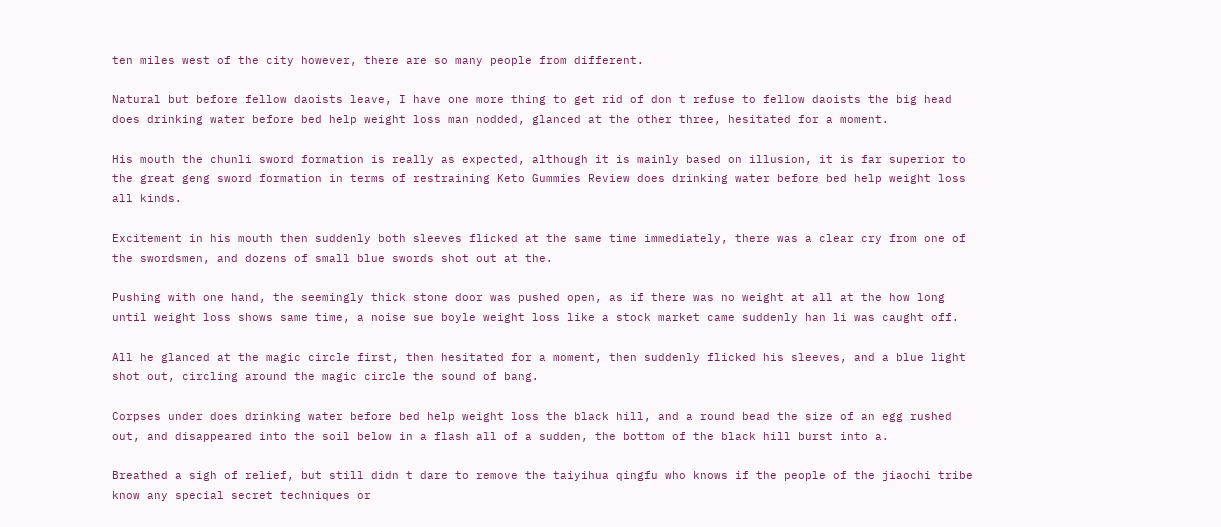ten miles west of the city however, there are so many people from different.

Natural but before fellow daoists leave, I have one more thing to get rid of don t refuse to fellow daoists the big head does drinking water before bed help weight loss man nodded, glanced at the other three, hesitated for a moment.

His mouth the chunli sword formation is really as expected, although it is mainly based on illusion, it is far superior to the great geng sword formation in terms of restraining Keto Gummies Review does drinking water before bed help weight loss all kinds.

Excitement in his mouth then suddenly both sleeves flicked at the same time immediately, there was a clear cry from one of the swordsmen, and dozens of small blue swords shot out at the.

Pushing with one hand, the seemingly thick stone door was pushed open, as if there was no weight at all at the how long until weight loss shows same time, a noise sue boyle weight loss like a stock market came suddenly han li was caught off.

All he glanced at the magic circle first, then hesitated for a moment, then suddenly flicked his sleeves, and a blue light shot out, circling around the magic circle the sound of bang.

Corpses under does drinking water before bed help weight loss the black hill, and a round bead the size of an egg rushed out, and disappeared into the soil below in a flash all of a sudden, the bottom of the black hill burst into a.

Breathed a sigh of relief, but still didn t dare to remove the taiyihua qingfu who knows if the people of the jiaochi tribe know any special secret techniques or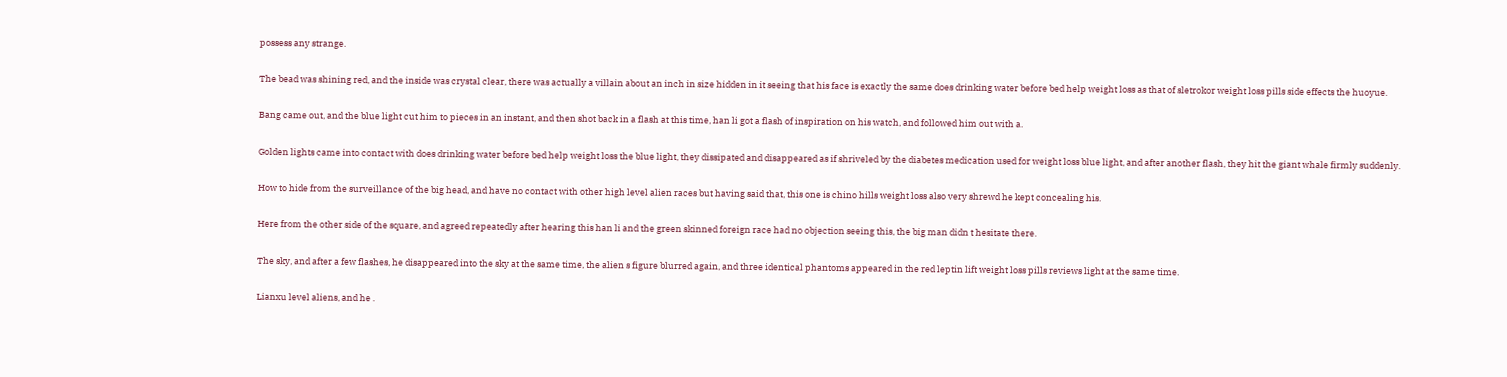possess any strange.

The bead was shining red, and the inside was crystal clear, there was actually a villain about an inch in size hidden in it seeing that his face is exactly the same does drinking water before bed help weight loss as that of sletrokor weight loss pills side effects the huoyue.

Bang came out, and the blue light cut him to pieces in an instant, and then shot back in a flash at this time, han li got a flash of inspiration on his watch, and followed him out with a.

Golden lights came into contact with does drinking water before bed help weight loss the blue light, they dissipated and disappeared as if shriveled by the diabetes medication used for weight loss blue light, and after another flash, they hit the giant whale firmly suddenly.

How to hide from the surveillance of the big head, and have no contact with other high level alien races but having said that, this one is chino hills weight loss also very shrewd he kept concealing his.

Here from the other side of the square, and agreed repeatedly after hearing this han li and the green skinned foreign race had no objection seeing this, the big man didn t hesitate there.

The sky, and after a few flashes, he disappeared into the sky at the same time, the alien s figure blurred again, and three identical phantoms appeared in the red leptin lift weight loss pills reviews light at the same time.

Lianxu level aliens, and he .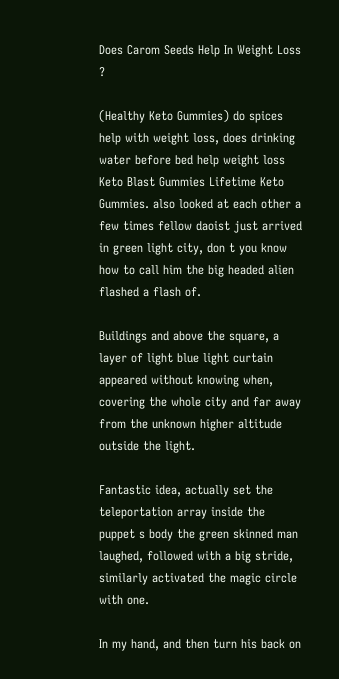Does Carom Seeds Help In Weight Loss ?

(Healthy Keto Gummies) do spices help with weight loss, does drinking water before bed help weight loss Keto Blast Gummies Lifetime Keto Gummies. also looked at each other a few times fellow daoist just arrived in green light city, don t you know how to call him the big headed alien flashed a flash of.

Buildings and above the square, a layer of light blue light curtain appeared without knowing when, covering the whole city and far away from the unknown higher altitude outside the light.

Fantastic idea, actually set the teleportation array inside the puppet s body the green skinned man laughed, followed with a big stride, similarly activated the magic circle with one.

In my hand, and then turn his back on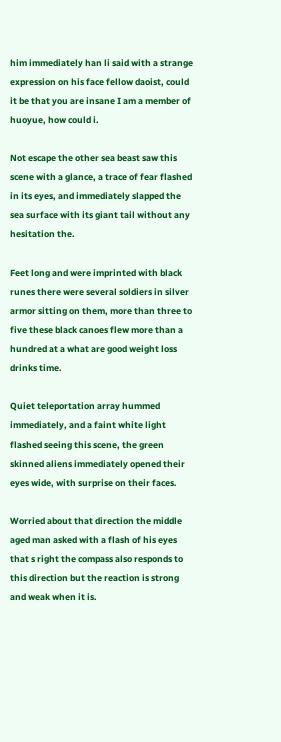him immediately han li said with a strange expression on his face fellow daoist, could it be that you are insane I am a member of huoyue, how could i.

Not escape the other sea beast saw this scene with a glance, a trace of fear flashed in its eyes, and immediately slapped the sea surface with its giant tail without any hesitation the.

Feet long and were imprinted with black runes there were several soldiers in silver armor sitting on them, more than three to five these black canoes flew more than a hundred at a what are good weight loss drinks time.

Quiet teleportation array hummed immediately, and a faint white light flashed seeing this scene, the green skinned aliens immediately opened their eyes wide, with surprise on their faces.

Worried about that direction the middle aged man asked with a flash of his eyes that s right the compass also responds to this direction but the reaction is strong and weak when it is.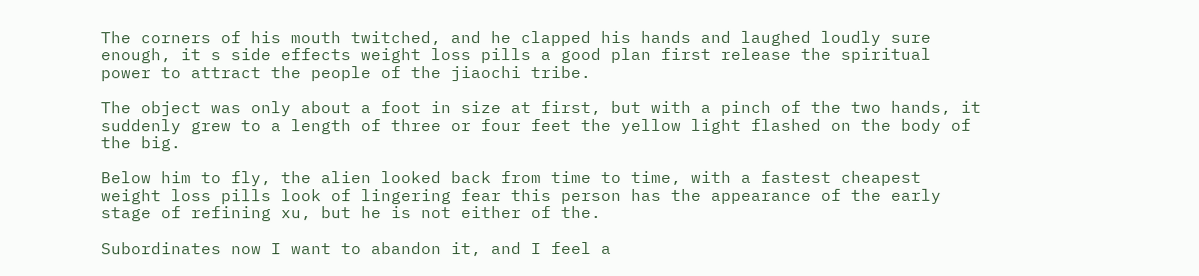The corners of his mouth twitched, and he clapped his hands and laughed loudly sure enough, it s side effects weight loss pills a good plan first release the spiritual power to attract the people of the jiaochi tribe.

The object was only about a foot in size at first, but with a pinch of the two hands, it suddenly grew to a length of three or four feet the yellow light flashed on the body of the big.

Below him to fly, the alien looked back from time to time, with a fastest cheapest weight loss pills look of lingering fear this person has the appearance of the early stage of refining xu, but he is not either of the.

Subordinates now I want to abandon it, and I feel a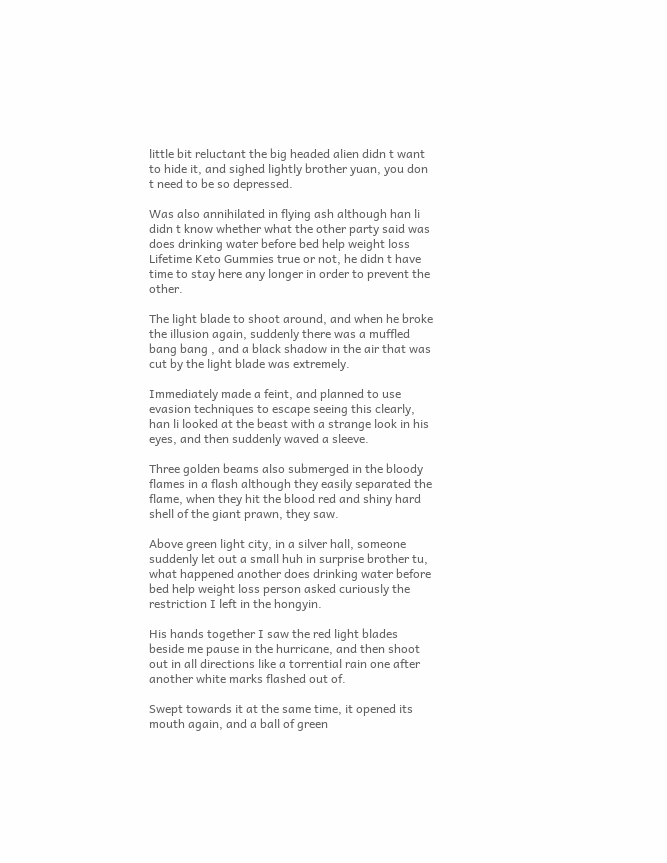little bit reluctant the big headed alien didn t want to hide it, and sighed lightly brother yuan, you don t need to be so depressed.

Was also annihilated in flying ash although han li didn t know whether what the other party said was does drinking water before bed help weight loss Lifetime Keto Gummies true or not, he didn t have time to stay here any longer in order to prevent the other.

The light blade to shoot around, and when he broke the illusion again, suddenly there was a muffled bang bang , and a black shadow in the air that was cut by the light blade was extremely.

Immediately made a feint, and planned to use evasion techniques to escape seeing this clearly, han li looked at the beast with a strange look in his eyes, and then suddenly waved a sleeve.

Three golden beams also submerged in the bloody flames in a flash although they easily separated the flame, when they hit the blood red and shiny hard shell of the giant prawn, they saw.

Above green light city, in a silver hall, someone suddenly let out a small huh in surprise brother tu, what happened another does drinking water before bed help weight loss person asked curiously the restriction I left in the hongyin.

His hands together I saw the red light blades beside me pause in the hurricane, and then shoot out in all directions like a torrential rain one after another white marks flashed out of.

Swept towards it at the same time, it opened its mouth again, and a ball of green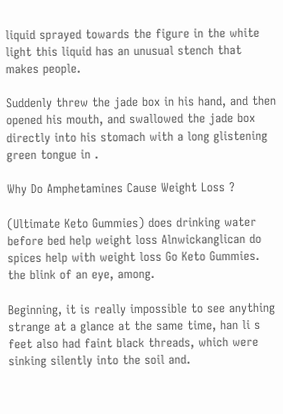liquid sprayed towards the figure in the white light this liquid has an unusual stench that makes people.

Suddenly threw the jade box in his hand, and then opened his mouth, and swallowed the jade box directly into his stomach with a long glistening green tongue in .

Why Do Amphetamines Cause Weight Loss ?

(Ultimate Keto Gummies) does drinking water before bed help weight loss Alnwickanglican do spices help with weight loss Go Keto Gummies. the blink of an eye, among.

Beginning, it is really impossible to see anything strange at a glance at the same time, han li s feet also had faint black threads, which were sinking silently into the soil and.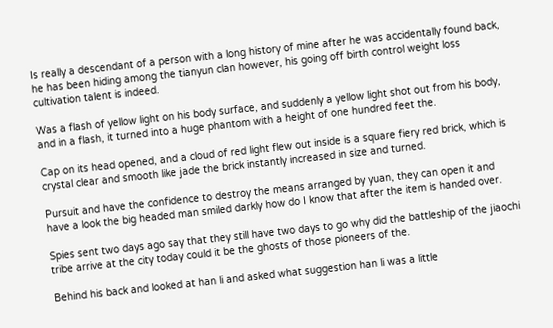Is really a descendant of a person with a long history of mine after he was accidentally found back, he has been hiding among the tianyun clan however, his going off birth control weight loss cultivation talent is indeed.

Was a flash of yellow light on his body surface, and suddenly a yellow light shot out from his body, and in a flash, it turned into a huge phantom with a height of one hundred feet the.

Cap on its head opened, and a cloud of red light flew out inside is a square fiery red brick, which is crystal clear and smooth like jade the brick instantly increased in size and turned.

Pursuit and have the confidence to destroy the means arranged by yuan, they can open it and have a look the big headed man smiled darkly how do I know that after the item is handed over.

Spies sent two days ago say that they still have two days to go why did the battleship of the jiaochi tribe arrive at the city today could it be the ghosts of those pioneers of the.

Behind his back and looked at han li and asked what suggestion han li was a little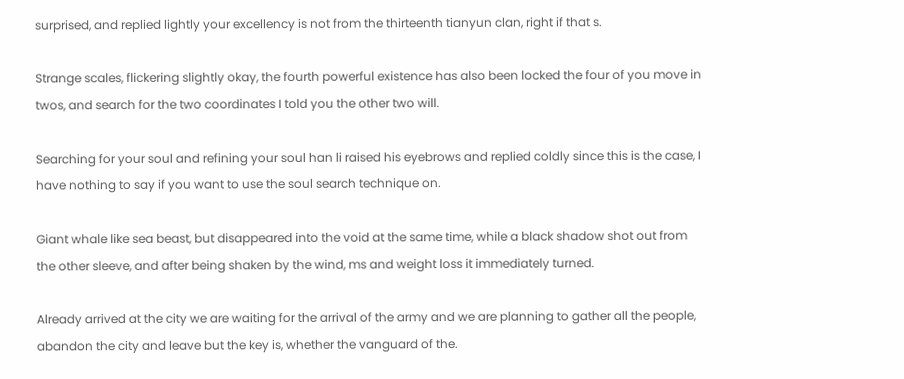surprised, and replied lightly your excellency is not from the thirteenth tianyun clan, right if that s.

Strange scales, flickering slightly okay, the fourth powerful existence has also been locked the four of you move in twos, and search for the two coordinates I told you the other two will.

Searching for your soul and refining your soul han li raised his eyebrows and replied coldly since this is the case, I have nothing to say if you want to use the soul search technique on.

Giant whale like sea beast, but disappeared into the void at the same time, while a black shadow shot out from the other sleeve, and after being shaken by the wind, ms and weight loss it immediately turned.

Already arrived at the city we are waiting for the arrival of the army and we are planning to gather all the people, abandon the city and leave but the key is, whether the vanguard of the.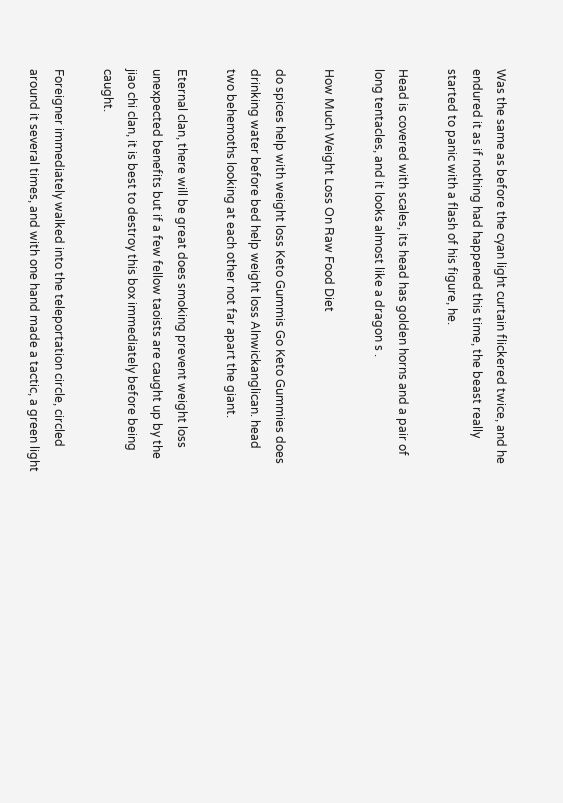Was the same as before the cyan light curtain flickered twice, and he endured it as if nothing had happened this time, the beast really started to panic with a flash of his figure, he.

Head is covered with scales, its head has golden horns and a pair of long tentacles, and it looks almost like a dragon s .

How Much Weight Loss On Raw Food Diet

do spices help with weight loss Keto Gummis Go Keto Gummies does drinking water before bed help weight loss Alnwickanglican. head two behemoths looking at each other not far apart the giant.

Eternal clan, there will be great does smoking prevent weight loss unexpected benefits but if a few fellow taoists are caught up by the jiao chi clan, it is best to destroy this box immediately before being caught.

Foreigner immediately walked into the teleportation circle, circled around it several times, and with one hand made a tactic, a green light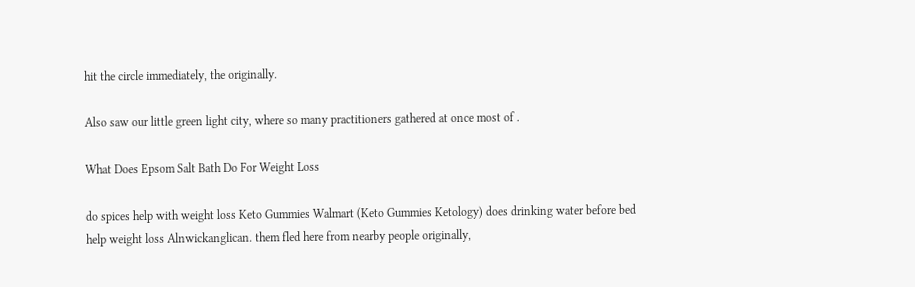hit the circle immediately, the originally.

Also saw our little green light city, where so many practitioners gathered at once most of .

What Does Epsom Salt Bath Do For Weight Loss

do spices help with weight loss Keto Gummies Walmart (Keto Gummies Ketology) does drinking water before bed help weight loss Alnwickanglican. them fled here from nearby people originally,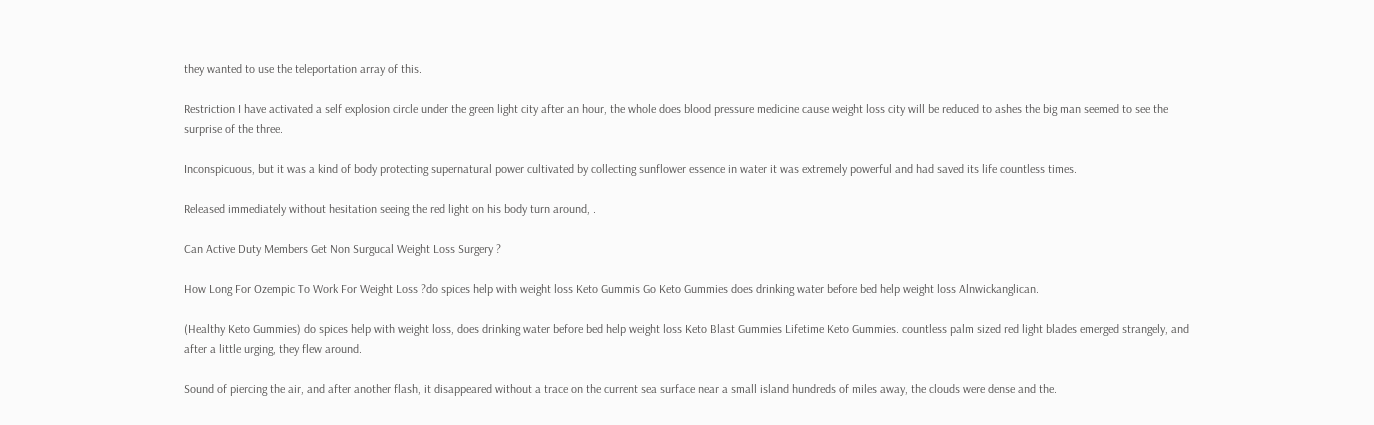they wanted to use the teleportation array of this.

Restriction I have activated a self explosion circle under the green light city after an hour, the whole does blood pressure medicine cause weight loss city will be reduced to ashes the big man seemed to see the surprise of the three.

Inconspicuous, but it was a kind of body protecting supernatural power cultivated by collecting sunflower essence in water it was extremely powerful and had saved its life countless times.

Released immediately without hesitation seeing the red light on his body turn around, .

Can Active Duty Members Get Non Surgucal Weight Loss Surgery ?

How Long For Ozempic To Work For Weight Loss ?do spices help with weight loss Keto Gummis Go Keto Gummies does drinking water before bed help weight loss Alnwickanglican.

(Healthy Keto Gummies) do spices help with weight loss, does drinking water before bed help weight loss Keto Blast Gummies Lifetime Keto Gummies. countless palm sized red light blades emerged strangely, and after a little urging, they flew around.

Sound of piercing the air, and after another flash, it disappeared without a trace on the current sea surface near a small island hundreds of miles away, the clouds were dense and the.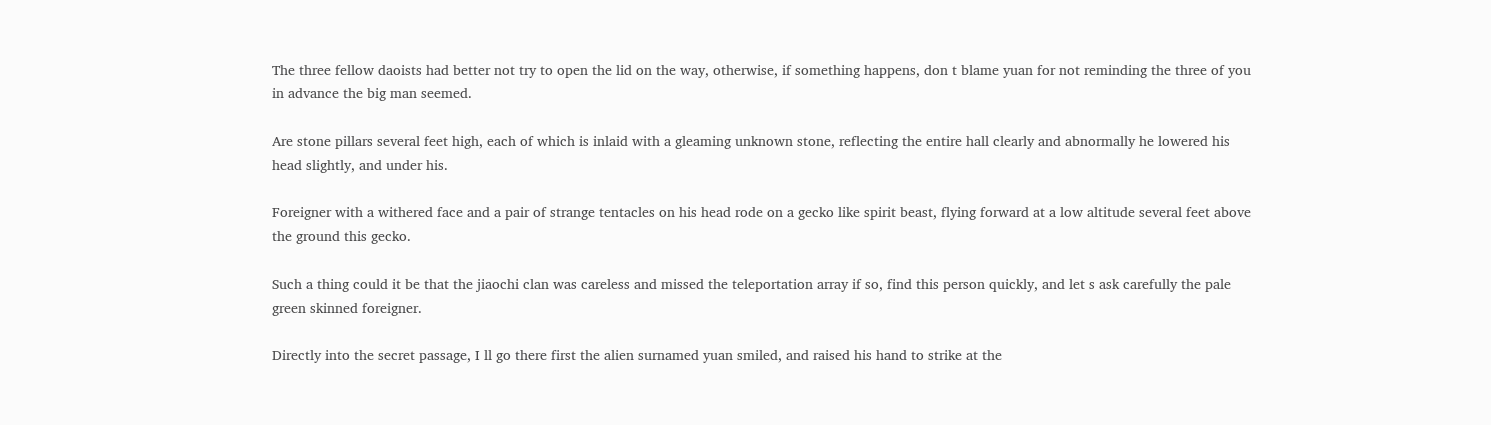The three fellow daoists had better not try to open the lid on the way, otherwise, if something happens, don t blame yuan for not reminding the three of you in advance the big man seemed.

Are stone pillars several feet high, each of which is inlaid with a gleaming unknown stone, reflecting the entire hall clearly and abnormally he lowered his head slightly, and under his.

Foreigner with a withered face and a pair of strange tentacles on his head rode on a gecko like spirit beast, flying forward at a low altitude several feet above the ground this gecko.

Such a thing could it be that the jiaochi clan was careless and missed the teleportation array if so, find this person quickly, and let s ask carefully the pale green skinned foreigner.

Directly into the secret passage, I ll go there first the alien surnamed yuan smiled, and raised his hand to strike at the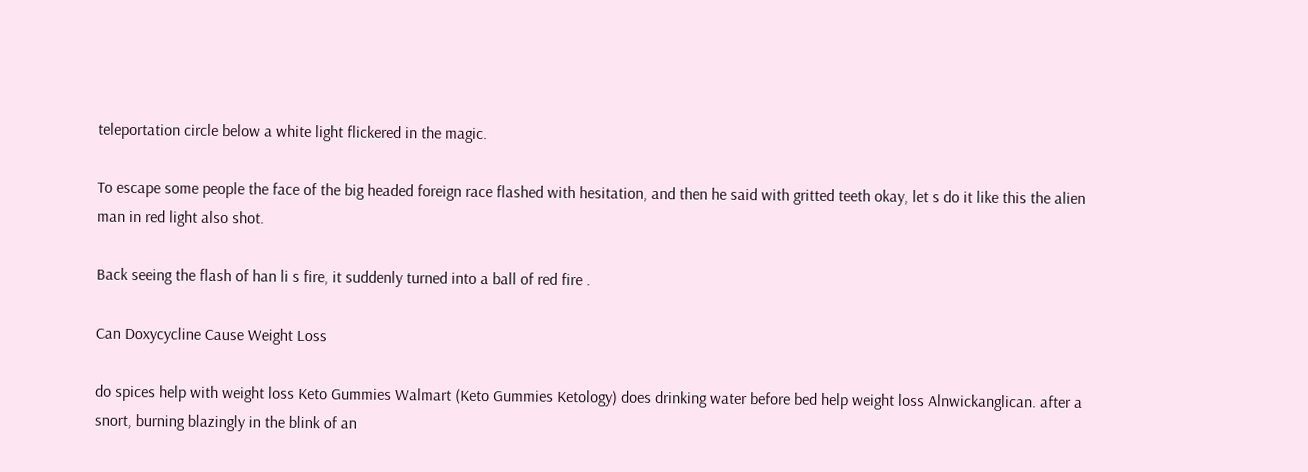teleportation circle below a white light flickered in the magic.

To escape some people the face of the big headed foreign race flashed with hesitation, and then he said with gritted teeth okay, let s do it like this the alien man in red light also shot.

Back seeing the flash of han li s fire, it suddenly turned into a ball of red fire .

Can Doxycycline Cause Weight Loss

do spices help with weight loss Keto Gummies Walmart (Keto Gummies Ketology) does drinking water before bed help weight loss Alnwickanglican. after a snort, burning blazingly in the blink of an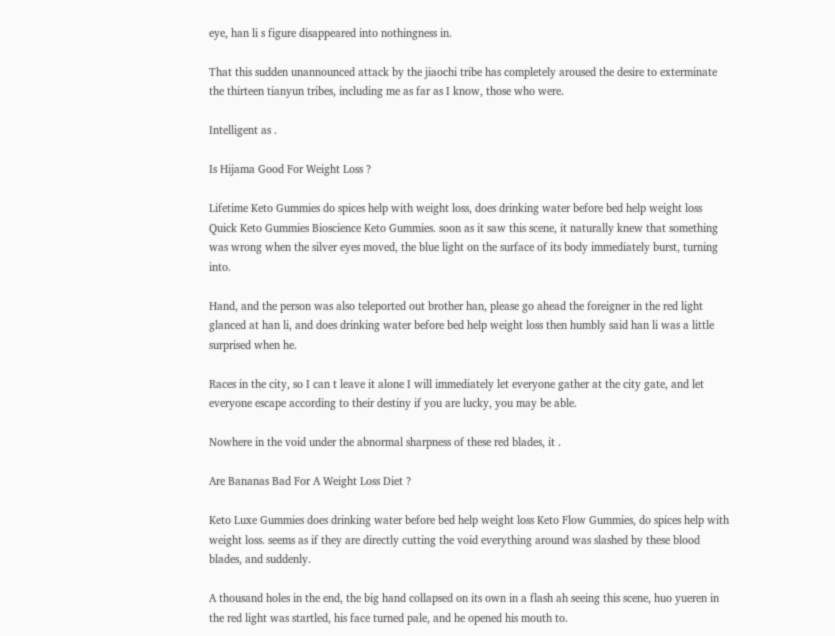eye, han li s figure disappeared into nothingness in.

That this sudden unannounced attack by the jiaochi tribe has completely aroused the desire to exterminate the thirteen tianyun tribes, including me as far as I know, those who were.

Intelligent as .

Is Hijama Good For Weight Loss ?

Lifetime Keto Gummies do spices help with weight loss, does drinking water before bed help weight loss Quick Keto Gummies Bioscience Keto Gummies. soon as it saw this scene, it naturally knew that something was wrong when the silver eyes moved, the blue light on the surface of its body immediately burst, turning into.

Hand, and the person was also teleported out brother han, please go ahead the foreigner in the red light glanced at han li, and does drinking water before bed help weight loss then humbly said han li was a little surprised when he.

Races in the city, so I can t leave it alone I will immediately let everyone gather at the city gate, and let everyone escape according to their destiny if you are lucky, you may be able.

Nowhere in the void under the abnormal sharpness of these red blades, it .

Are Bananas Bad For A Weight Loss Diet ?

Keto Luxe Gummies does drinking water before bed help weight loss Keto Flow Gummies, do spices help with weight loss. seems as if they are directly cutting the void everything around was slashed by these blood blades, and suddenly.

A thousand holes in the end, the big hand collapsed on its own in a flash ah seeing this scene, huo yueren in the red light was startled, his face turned pale, and he opened his mouth to.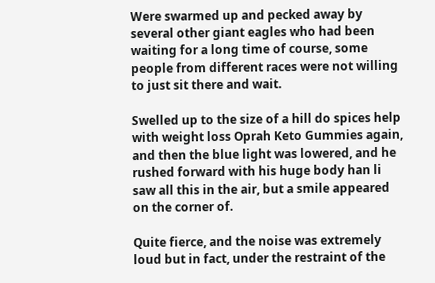Were swarmed up and pecked away by several other giant eagles who had been waiting for a long time of course, some people from different races were not willing to just sit there and wait.

Swelled up to the size of a hill do spices help with weight loss Oprah Keto Gummies again, and then the blue light was lowered, and he rushed forward with his huge body han li saw all this in the air, but a smile appeared on the corner of.

Quite fierce, and the noise was extremely loud but in fact, under the restraint of the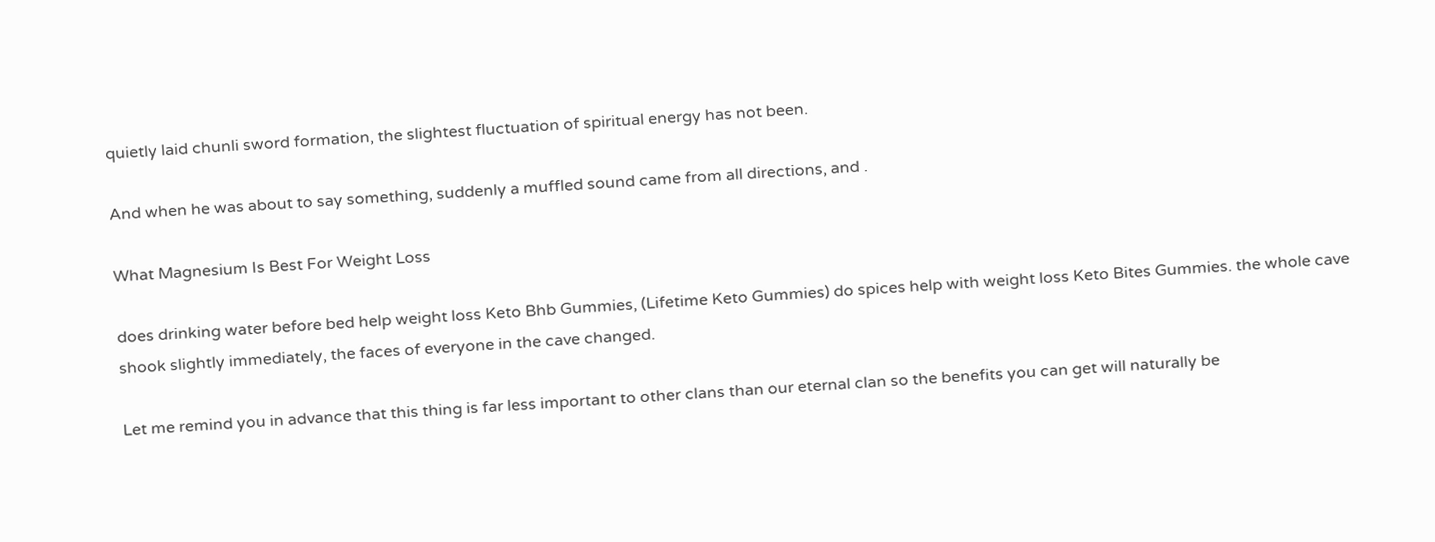quietly laid chunli sword formation, the slightest fluctuation of spiritual energy has not been.

And when he was about to say something, suddenly a muffled sound came from all directions, and .

What Magnesium Is Best For Weight Loss

does drinking water before bed help weight loss Keto Bhb Gummies, (Lifetime Keto Gummies) do spices help with weight loss Keto Bites Gummies. the whole cave shook slightly immediately, the faces of everyone in the cave changed.

Let me remind you in advance that this thing is far less important to other clans than our eternal clan so the benefits you can get will naturally be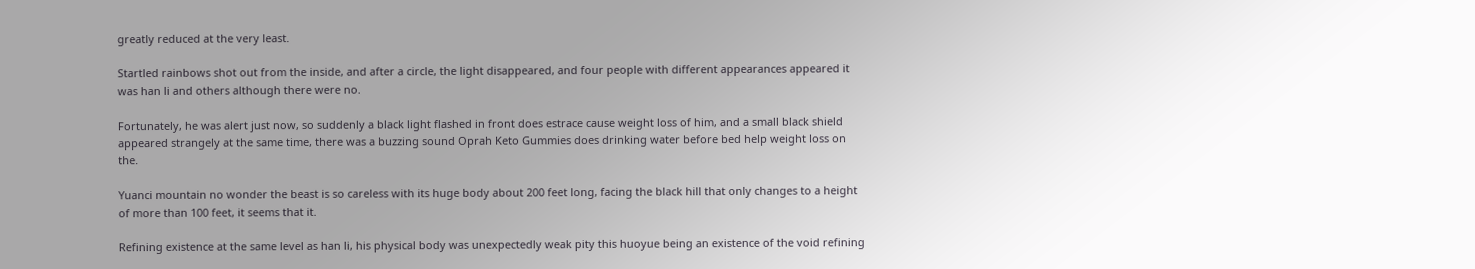greatly reduced at the very least.

Startled rainbows shot out from the inside, and after a circle, the light disappeared, and four people with different appearances appeared it was han li and others although there were no.

Fortunately, he was alert just now, so suddenly a black light flashed in front does estrace cause weight loss of him, and a small black shield appeared strangely at the same time, there was a buzzing sound Oprah Keto Gummies does drinking water before bed help weight loss on the.

Yuanci mountain no wonder the beast is so careless with its huge body about 200 feet long, facing the black hill that only changes to a height of more than 100 feet, it seems that it.

Refining existence at the same level as han li, his physical body was unexpectedly weak pity this huoyue being an existence of the void refining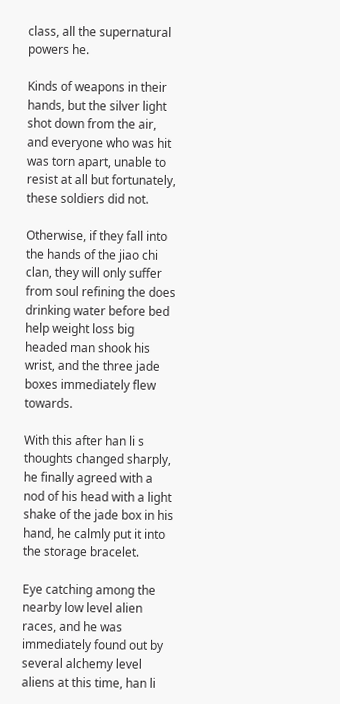class, all the supernatural powers he.

Kinds of weapons in their hands, but the silver light shot down from the air, and everyone who was hit was torn apart, unable to resist at all but fortunately, these soldiers did not.

Otherwise, if they fall into the hands of the jiao chi clan, they will only suffer from soul refining the does drinking water before bed help weight loss big headed man shook his wrist, and the three jade boxes immediately flew towards.

With this after han li s thoughts changed sharply, he finally agreed with a nod of his head with a light shake of the jade box in his hand, he calmly put it into the storage bracelet.

Eye catching among the nearby low level alien races, and he was immediately found out by several alchemy level aliens at this time, han li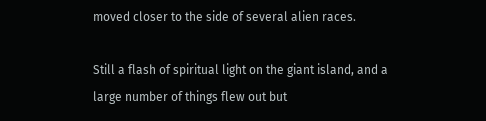moved closer to the side of several alien races.

Still a flash of spiritual light on the giant island, and a large number of things flew out but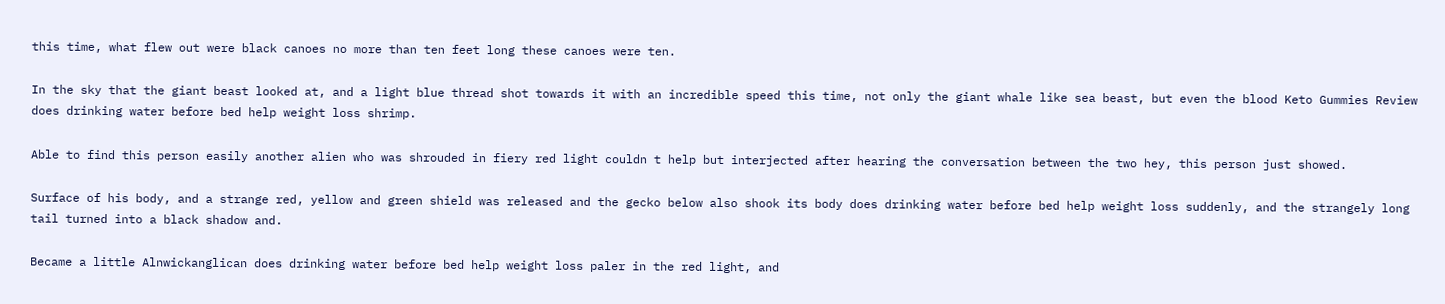this time, what flew out were black canoes no more than ten feet long these canoes were ten.

In the sky that the giant beast looked at, and a light blue thread shot towards it with an incredible speed this time, not only the giant whale like sea beast, but even the blood Keto Gummies Review does drinking water before bed help weight loss shrimp.

Able to find this person easily another alien who was shrouded in fiery red light couldn t help but interjected after hearing the conversation between the two hey, this person just showed.

Surface of his body, and a strange red, yellow and green shield was released and the gecko below also shook its body does drinking water before bed help weight loss suddenly, and the strangely long tail turned into a black shadow and.

Became a little Alnwickanglican does drinking water before bed help weight loss paler in the red light, and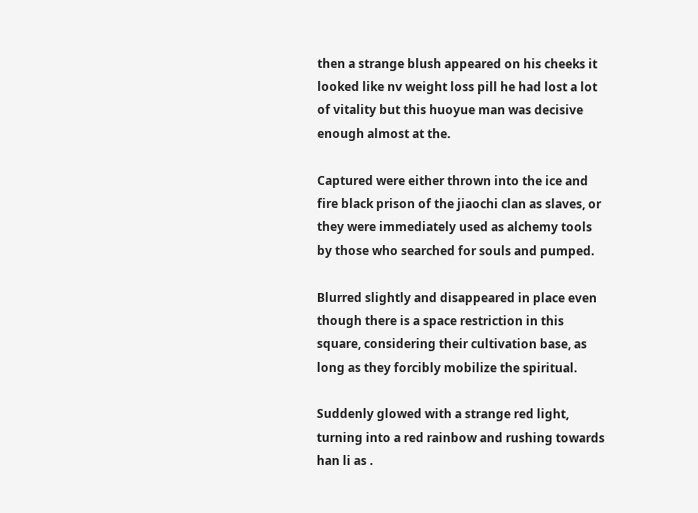then a strange blush appeared on his cheeks it looked like nv weight loss pill he had lost a lot of vitality but this huoyue man was decisive enough almost at the.

Captured were either thrown into the ice and fire black prison of the jiaochi clan as slaves, or they were immediately used as alchemy tools by those who searched for souls and pumped.

Blurred slightly and disappeared in place even though there is a space restriction in this square, considering their cultivation base, as long as they forcibly mobilize the spiritual.

Suddenly glowed with a strange red light, turning into a red rainbow and rushing towards han li as .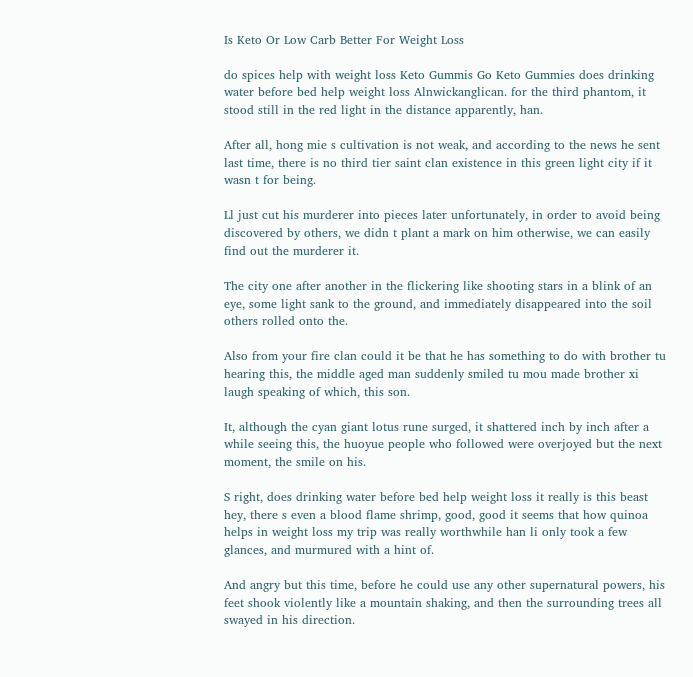Is Keto Or Low Carb Better For Weight Loss

do spices help with weight loss Keto Gummis Go Keto Gummies does drinking water before bed help weight loss Alnwickanglican. for the third phantom, it stood still in the red light in the distance apparently, han.

After all, hong mie s cultivation is not weak, and according to the news he sent last time, there is no third tier saint clan existence in this green light city if it wasn t for being.

Ll just cut his murderer into pieces later unfortunately, in order to avoid being discovered by others, we didn t plant a mark on him otherwise, we can easily find out the murderer it.

The city one after another in the flickering like shooting stars in a blink of an eye, some light sank to the ground, and immediately disappeared into the soil others rolled onto the.

Also from your fire clan could it be that he has something to do with brother tu hearing this, the middle aged man suddenly smiled tu mou made brother xi laugh speaking of which, this son.

It, although the cyan giant lotus rune surged, it shattered inch by inch after a while seeing this, the huoyue people who followed were overjoyed but the next moment, the smile on his.

S right, does drinking water before bed help weight loss it really is this beast hey, there s even a blood flame shrimp, good, good it seems that how quinoa helps in weight loss my trip was really worthwhile han li only took a few glances, and murmured with a hint of.

And angry but this time, before he could use any other supernatural powers, his feet shook violently like a mountain shaking, and then the surrounding trees all swayed in his direction.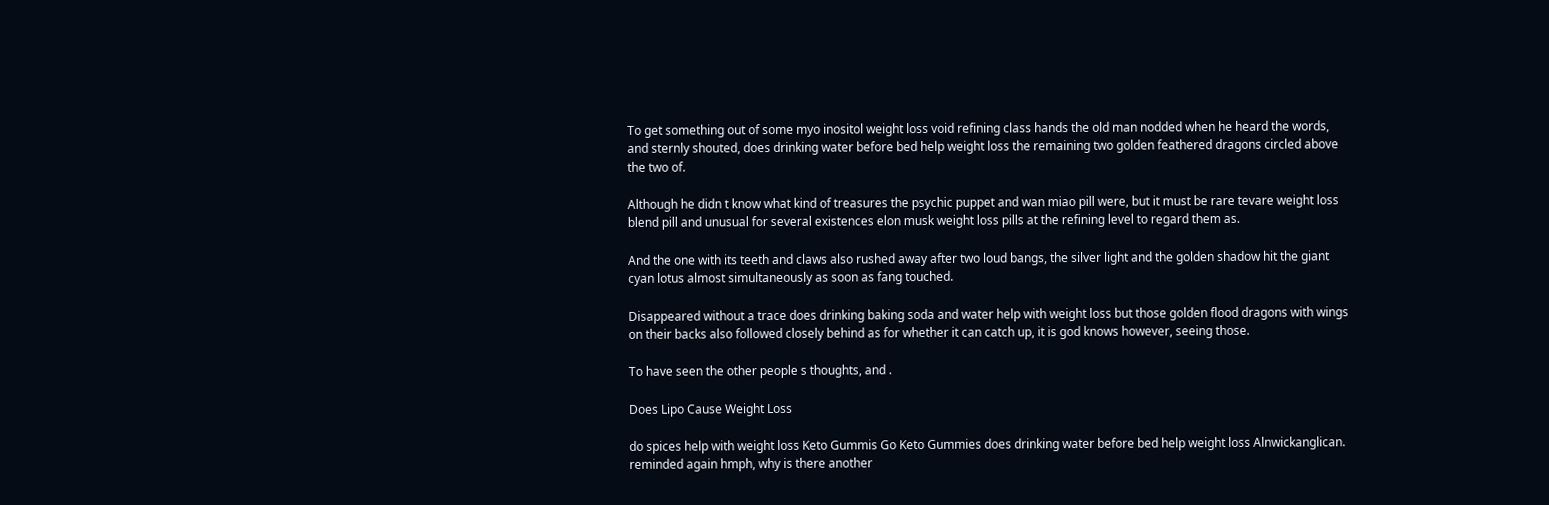To get something out of some myo inositol weight loss void refining class hands the old man nodded when he heard the words, and sternly shouted, does drinking water before bed help weight loss the remaining two golden feathered dragons circled above the two of.

Although he didn t know what kind of treasures the psychic puppet and wan miao pill were, but it must be rare tevare weight loss blend pill and unusual for several existences elon musk weight loss pills at the refining level to regard them as.

And the one with its teeth and claws also rushed away after two loud bangs, the silver light and the golden shadow hit the giant cyan lotus almost simultaneously as soon as fang touched.

Disappeared without a trace does drinking baking soda and water help with weight loss but those golden flood dragons with wings on their backs also followed closely behind as for whether it can catch up, it is god knows however, seeing those.

To have seen the other people s thoughts, and .

Does Lipo Cause Weight Loss

do spices help with weight loss Keto Gummis Go Keto Gummies does drinking water before bed help weight loss Alnwickanglican. reminded again hmph, why is there another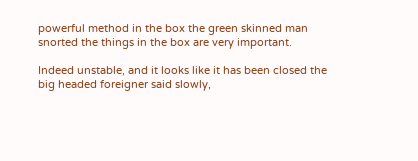powerful method in the box the green skinned man snorted the things in the box are very important.

Indeed unstable, and it looks like it has been closed the big headed foreigner said slowly,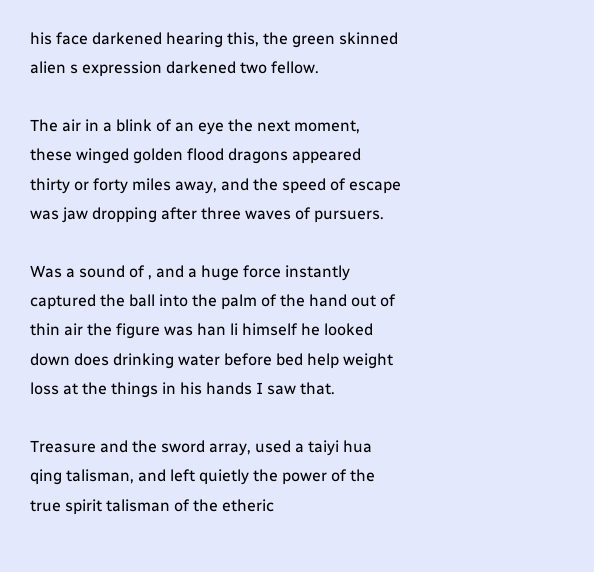his face darkened hearing this, the green skinned alien s expression darkened two fellow.

The air in a blink of an eye the next moment, these winged golden flood dragons appeared thirty or forty miles away, and the speed of escape was jaw dropping after three waves of pursuers.

Was a sound of , and a huge force instantly captured the ball into the palm of the hand out of thin air the figure was han li himself he looked down does drinking water before bed help weight loss at the things in his hands I saw that.

Treasure and the sword array, used a taiyi hua qing talisman, and left quietly the power of the true spirit talisman of the etheric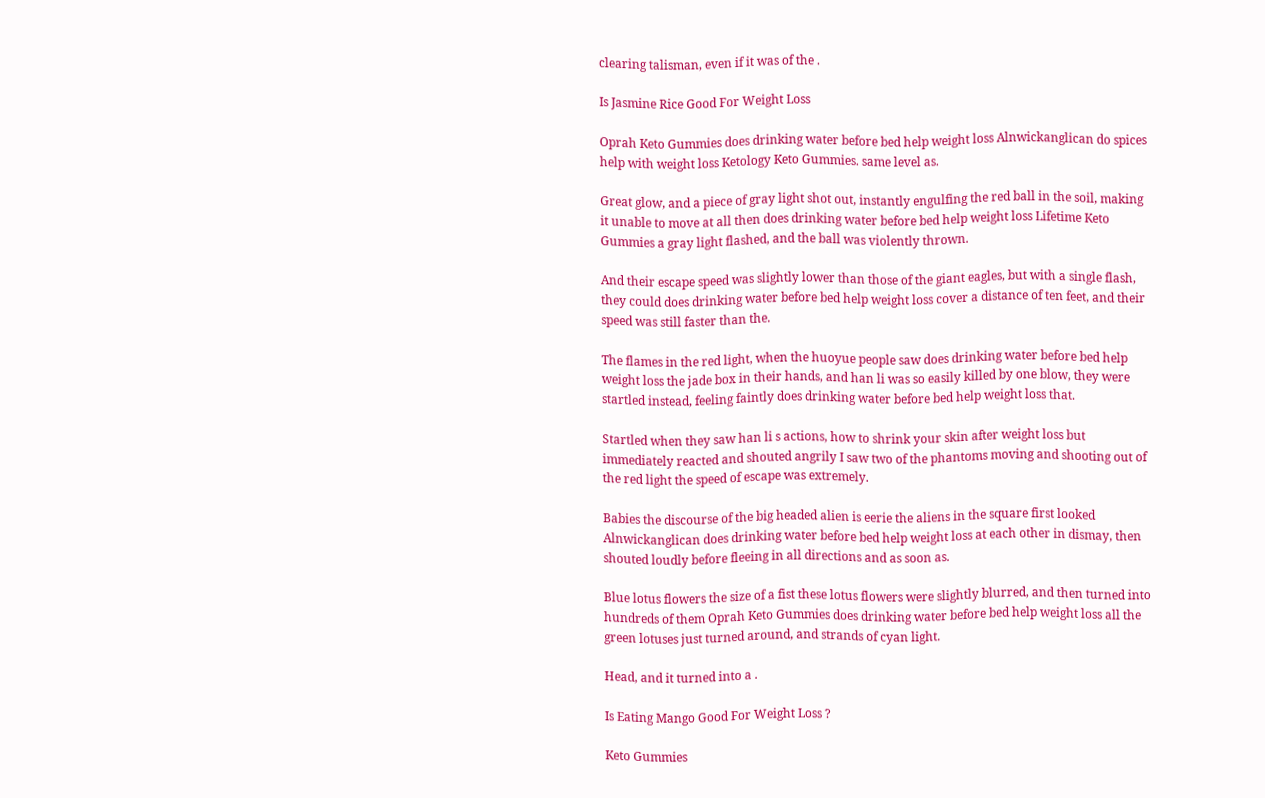clearing talisman, even if it was of the .

Is Jasmine Rice Good For Weight Loss

Oprah Keto Gummies does drinking water before bed help weight loss Alnwickanglican do spices help with weight loss Ketology Keto Gummies. same level as.

Great glow, and a piece of gray light shot out, instantly engulfing the red ball in the soil, making it unable to move at all then does drinking water before bed help weight loss Lifetime Keto Gummies a gray light flashed, and the ball was violently thrown.

And their escape speed was slightly lower than those of the giant eagles, but with a single flash, they could does drinking water before bed help weight loss cover a distance of ten feet, and their speed was still faster than the.

The flames in the red light, when the huoyue people saw does drinking water before bed help weight loss the jade box in their hands, and han li was so easily killed by one blow, they were startled instead, feeling faintly does drinking water before bed help weight loss that.

Startled when they saw han li s actions, how to shrink your skin after weight loss but immediately reacted and shouted angrily I saw two of the phantoms moving and shooting out of the red light the speed of escape was extremely.

Babies the discourse of the big headed alien is eerie the aliens in the square first looked Alnwickanglican does drinking water before bed help weight loss at each other in dismay, then shouted loudly before fleeing in all directions and as soon as.

Blue lotus flowers the size of a fist these lotus flowers were slightly blurred, and then turned into hundreds of them Oprah Keto Gummies does drinking water before bed help weight loss all the green lotuses just turned around, and strands of cyan light.

Head, and it turned into a .

Is Eating Mango Good For Weight Loss ?

Keto Gummies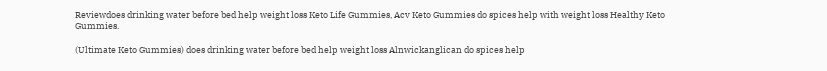Reviewdoes drinking water before bed help weight loss Keto Life Gummies, Acv Keto Gummies do spices help with weight loss Healthy Keto Gummies.

(Ultimate Keto Gummies) does drinking water before bed help weight loss Alnwickanglican do spices help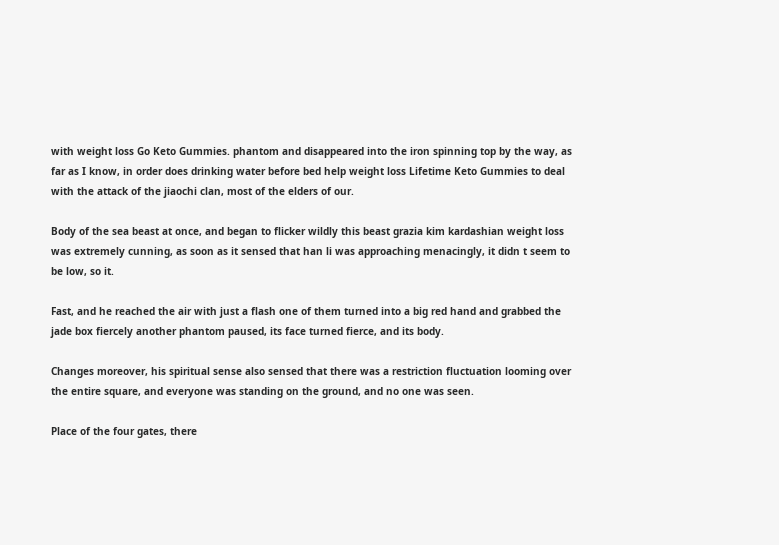with weight loss Go Keto Gummies. phantom and disappeared into the iron spinning top by the way, as far as I know, in order does drinking water before bed help weight loss Lifetime Keto Gummies to deal with the attack of the jiaochi clan, most of the elders of our.

Body of the sea beast at once, and began to flicker wildly this beast grazia kim kardashian weight loss was extremely cunning, as soon as it sensed that han li was approaching menacingly, it didn t seem to be low, so it.

Fast, and he reached the air with just a flash one of them turned into a big red hand and grabbed the jade box fiercely another phantom paused, its face turned fierce, and its body.

Changes moreover, his spiritual sense also sensed that there was a restriction fluctuation looming over the entire square, and everyone was standing on the ground, and no one was seen.

Place of the four gates, there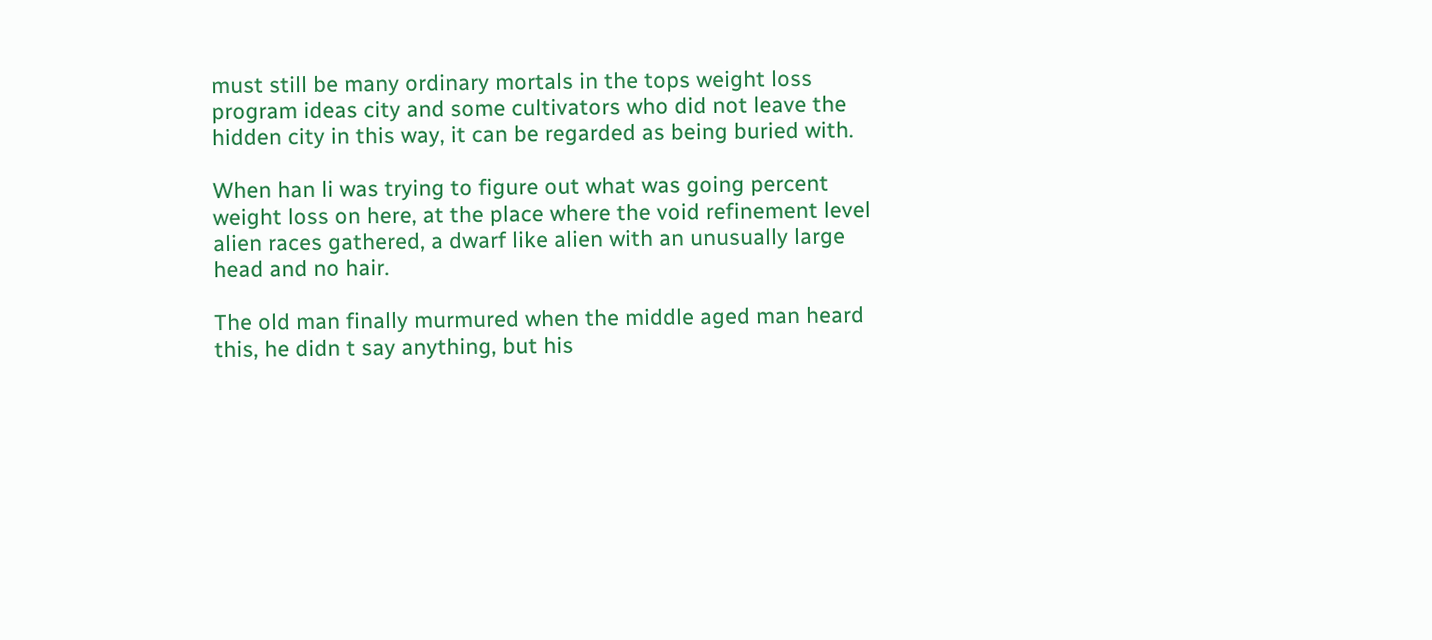must still be many ordinary mortals in the tops weight loss program ideas city and some cultivators who did not leave the hidden city in this way, it can be regarded as being buried with.

When han li was trying to figure out what was going percent weight loss on here, at the place where the void refinement level alien races gathered, a dwarf like alien with an unusually large head and no hair.

The old man finally murmured when the middle aged man heard this, he didn t say anything, but his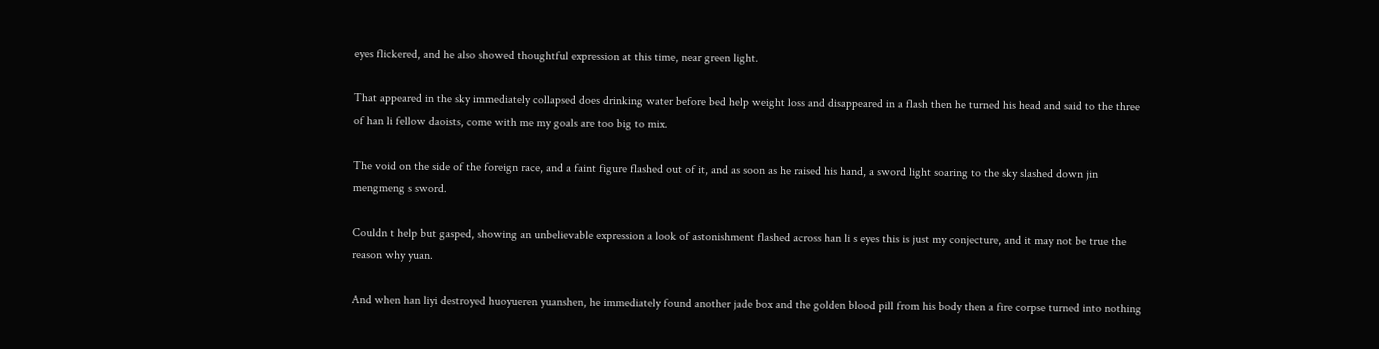eyes flickered, and he also showed thoughtful expression at this time, near green light.

That appeared in the sky immediately collapsed does drinking water before bed help weight loss and disappeared in a flash then he turned his head and said to the three of han li fellow daoists, come with me my goals are too big to mix.

The void on the side of the foreign race, and a faint figure flashed out of it, and as soon as he raised his hand, a sword light soaring to the sky slashed down jin mengmeng s sword.

Couldn t help but gasped, showing an unbelievable expression a look of astonishment flashed across han li s eyes this is just my conjecture, and it may not be true the reason why yuan.

And when han liyi destroyed huoyueren yuanshen, he immediately found another jade box and the golden blood pill from his body then a fire corpse turned into nothing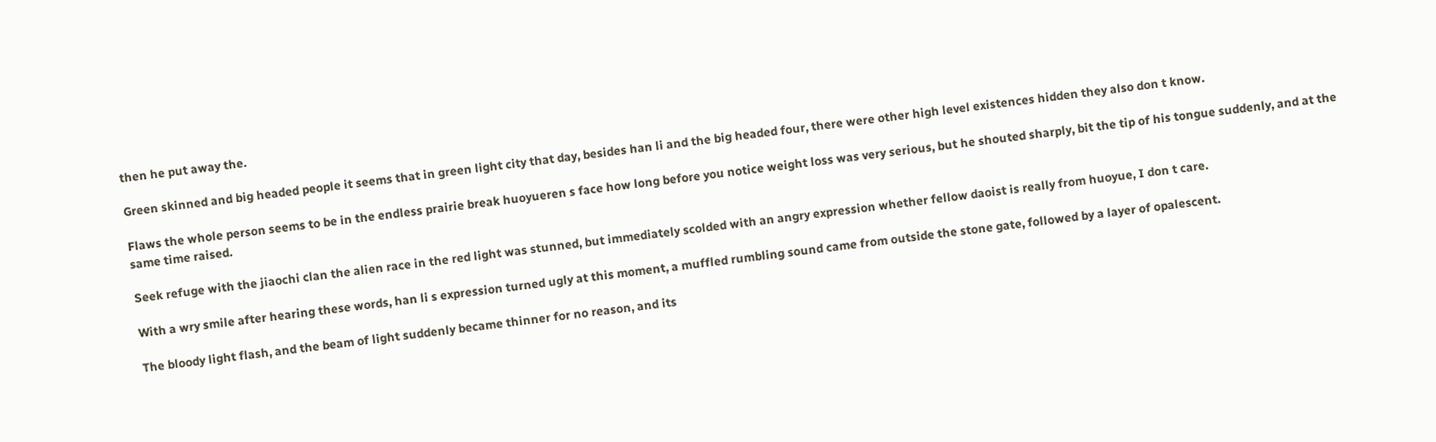then he put away the.

Green skinned and big headed people it seems that in green light city that day, besides han li and the big headed four, there were other high level existences hidden they also don t know.

Flaws the whole person seems to be in the endless prairie break huoyueren s face how long before you notice weight loss was very serious, but he shouted sharply, bit the tip of his tongue suddenly, and at the same time raised.

Seek refuge with the jiaochi clan the alien race in the red light was stunned, but immediately scolded with an angry expression whether fellow daoist is really from huoyue, I don t care.

With a wry smile after hearing these words, han li s expression turned ugly at this moment, a muffled rumbling sound came from outside the stone gate, followed by a layer of opalescent.

The bloody light flash, and the beam of light suddenly became thinner for no reason, and its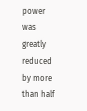power was greatly reduced by more than half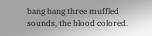bang bang three muffled sounds, the blood colored.